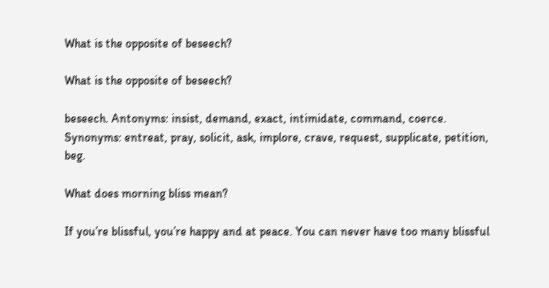What is the opposite of beseech?

What is the opposite of beseech?

beseech. Antonyms: insist, demand, exact, intimidate, command, coerce. Synonyms: entreat, pray, solicit, ask, implore, crave, request, supplicate, petition, beg.

What does morning bliss mean?

If you’re blissful, you’re happy and at peace. You can never have too many blissful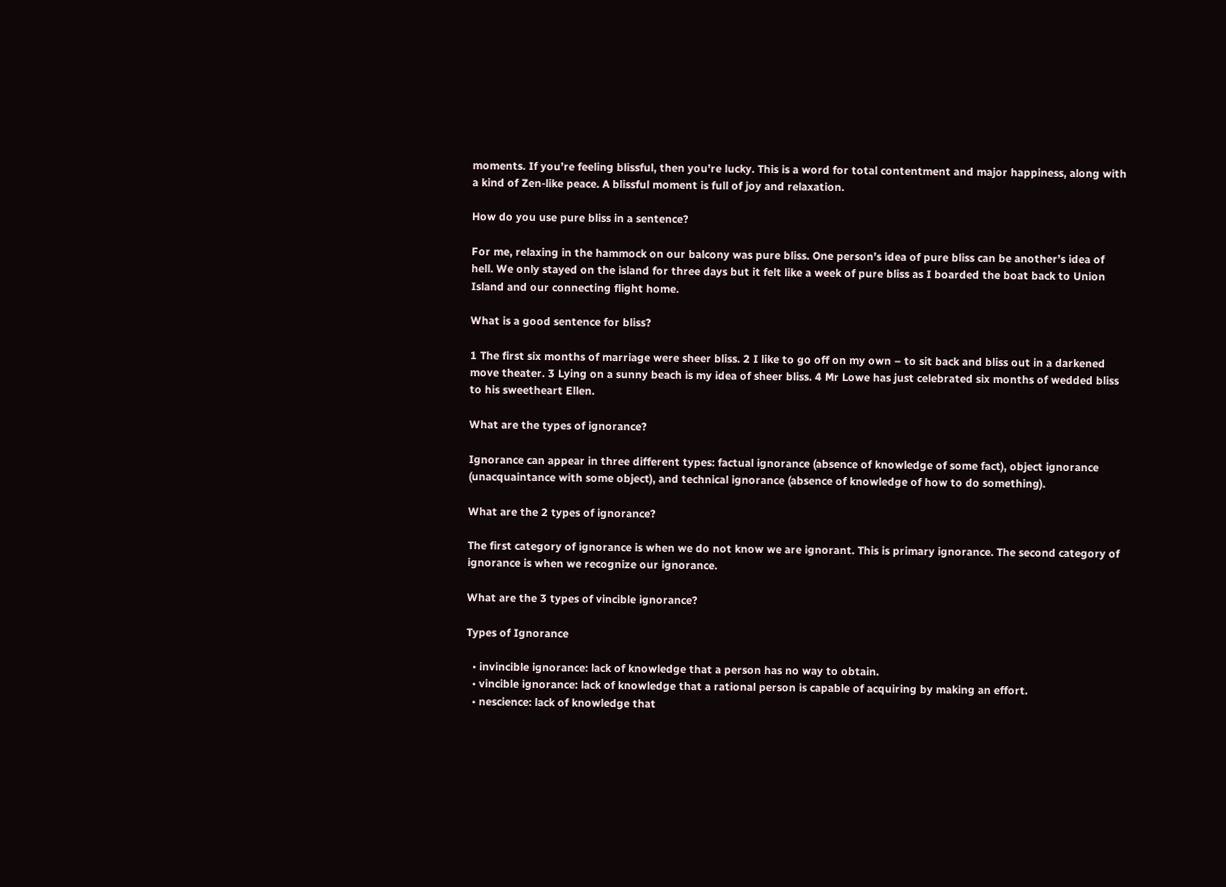moments. If you’re feeling blissful, then you’re lucky. This is a word for total contentment and major happiness, along with a kind of Zen-like peace. A blissful moment is full of joy and relaxation.

How do you use pure bliss in a sentence?

For me, relaxing in the hammock on our balcony was pure bliss. One person’s idea of pure bliss can be another’s idea of hell. We only stayed on the island for three days but it felt like a week of pure bliss as I boarded the boat back to Union Island and our connecting flight home.

What is a good sentence for bliss?

1 The first six months of marriage were sheer bliss. 2 I like to go off on my own – to sit back and bliss out in a darkened move theater. 3 Lying on a sunny beach is my idea of sheer bliss. 4 Mr Lowe has just celebrated six months of wedded bliss to his sweetheart Ellen.

What are the types of ignorance?

Ignorance can appear in three different types: factual ignorance (absence of knowledge of some fact), object ignorance (unacquaintance with some object), and technical ignorance (absence of knowledge of how to do something).

What are the 2 types of ignorance?

The first category of ignorance is when we do not know we are ignorant. This is primary ignorance. The second category of ignorance is when we recognize our ignorance.

What are the 3 types of vincible ignorance?

Types of Ignorance

  • invincible ignorance: lack of knowledge that a person has no way to obtain.
  • vincible ignorance: lack of knowledge that a rational person is capable of acquiring by making an effort.
  • nescience: lack of knowledge that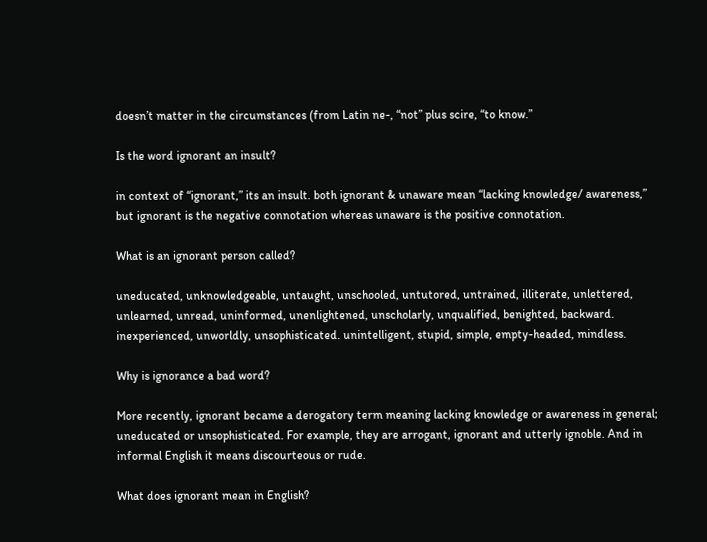doesn’t matter in the circumstances (from Latin ne-, “not” plus scire, “to know.”

Is the word ignorant an insult?

in context of “ignorant,” its an insult. both ignorant & unaware mean “lacking knowledge/ awareness,” but ignorant is the negative connotation whereas unaware is the positive connotation.

What is an ignorant person called?

uneducated, unknowledgeable, untaught, unschooled, untutored, untrained, illiterate, unlettered, unlearned, unread, uninformed, unenlightened, unscholarly, unqualified, benighted, backward. inexperienced, unworldly, unsophisticated. unintelligent, stupid, simple, empty-headed, mindless.

Why is ignorance a bad word?

More recently, ignorant became a derogatory term meaning lacking knowledge or awareness in general; uneducated or unsophisticated. For example, they are arrogant, ignorant and utterly ignoble. And in informal English it means discourteous or rude.

What does ignorant mean in English?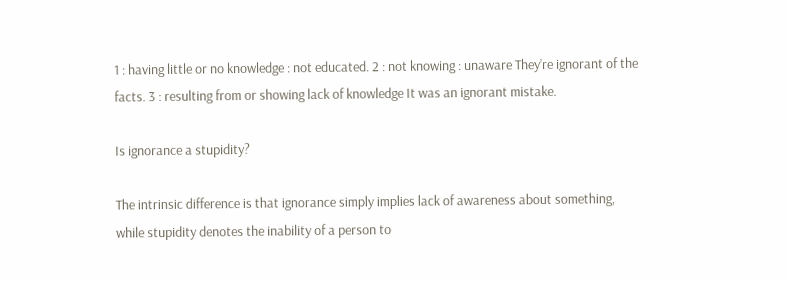1 : having little or no knowledge : not educated. 2 : not knowing : unaware They’re ignorant of the facts. 3 : resulting from or showing lack of knowledge It was an ignorant mistake.

Is ignorance a stupidity?

The intrinsic difference is that ignorance simply implies lack of awareness about something, while stupidity denotes the inability of a person to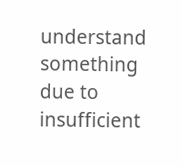understand something due to insufficient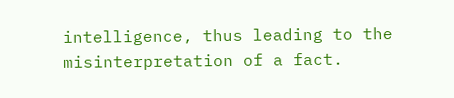intelligence, thus leading to the misinterpretation of a fact.